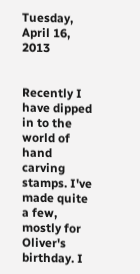Tuesday, April 16, 2013


Recently I have dipped in to the world of hand carving stamps. I've made quite a few, mostly for Oliver's birthday. I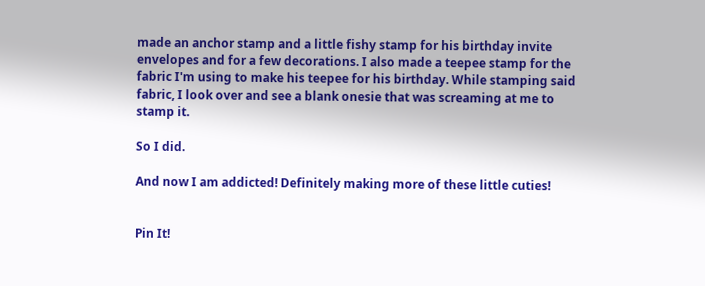made an anchor stamp and a little fishy stamp for his birthday invite envelopes and for a few decorations. I also made a teepee stamp for the fabric I'm using to make his teepee for his birthday. While stamping said fabric, I look over and see a blank onesie that was screaming at me to stamp it.

So I did.

And now I am addicted! Definitely making more of these little cuties!


Pin It!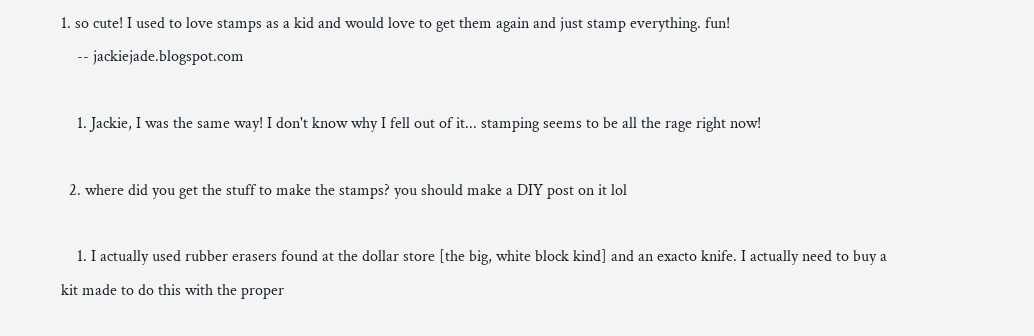1. so cute! I used to love stamps as a kid and would love to get them again and just stamp everything. fun!
    -- jackiejade.blogspot.com

    1. Jackie, I was the same way! I don't know why I fell out of it... stamping seems to be all the rage right now!

  2. where did you get the stuff to make the stamps? you should make a DIY post on it lol

    1. I actually used rubber erasers found at the dollar store [the big, white block kind] and an exacto knife. I actually need to buy a kit made to do this with the proper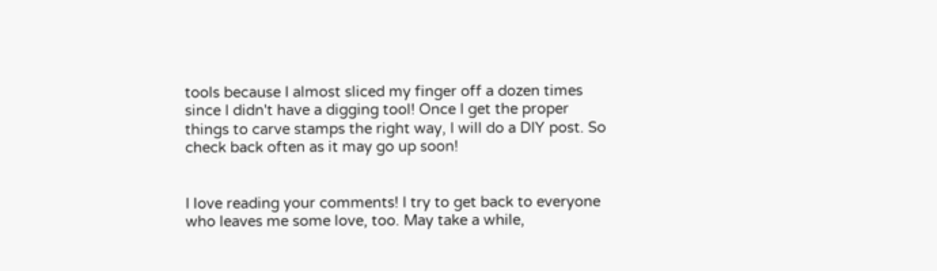tools because I almost sliced my finger off a dozen times since I didn't have a digging tool! Once I get the proper things to carve stamps the right way, I will do a DIY post. So check back often as it may go up soon!


I love reading your comments! I try to get back to everyone who leaves me some love, too. May take a while,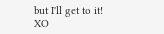but I'll get to it! XO